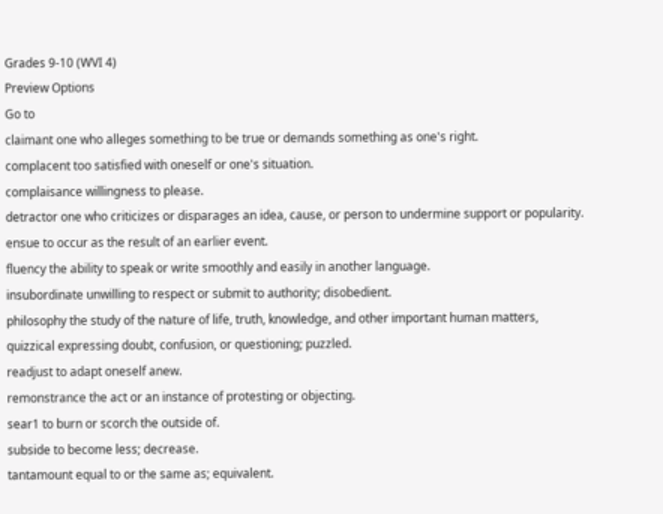Grades 9-10 (WVI 4)
Preview Options
Go to
claimant one who alleges something to be true or demands something as one's right.
complacent too satisfied with oneself or one's situation.
complaisance willingness to please.
detractor one who criticizes or disparages an idea, cause, or person to undermine support or popularity.
ensue to occur as the result of an earlier event.
fluency the ability to speak or write smoothly and easily in another language.
insubordinate unwilling to respect or submit to authority; disobedient.
philosophy the study of the nature of life, truth, knowledge, and other important human matters,
quizzical expressing doubt, confusion, or questioning; puzzled.
readjust to adapt oneself anew.
remonstrance the act or an instance of protesting or objecting.
sear1 to burn or scorch the outside of.
subside to become less; decrease.
tantamount equal to or the same as; equivalent.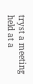tryst a meeting held at a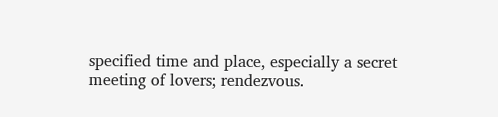specified time and place, especially a secret meeting of lovers; rendezvous.